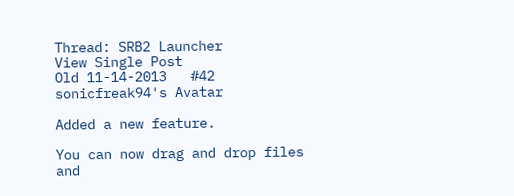Thread: SRB2 Launcher
View Single Post
Old 11-14-2013   #42
sonicfreak94's Avatar

Added a new feature.

You can now drag and drop files and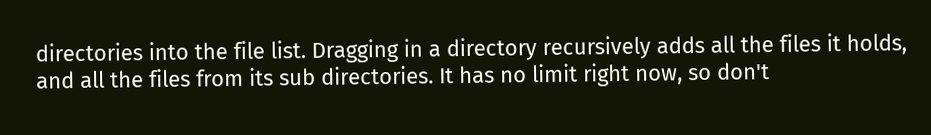directories into the file list. Dragging in a directory recursively adds all the files it holds, and all the files from its sub directories. It has no limit right now, so don't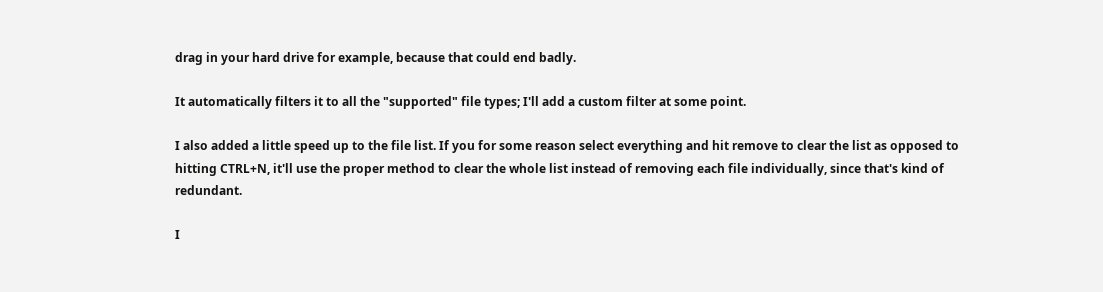drag in your hard drive for example, because that could end badly.

It automatically filters it to all the "supported" file types; I'll add a custom filter at some point.

I also added a little speed up to the file list. If you for some reason select everything and hit remove to clear the list as opposed to hitting CTRL+N, it'll use the proper method to clear the whole list instead of removing each file individually, since that's kind of redundant.

I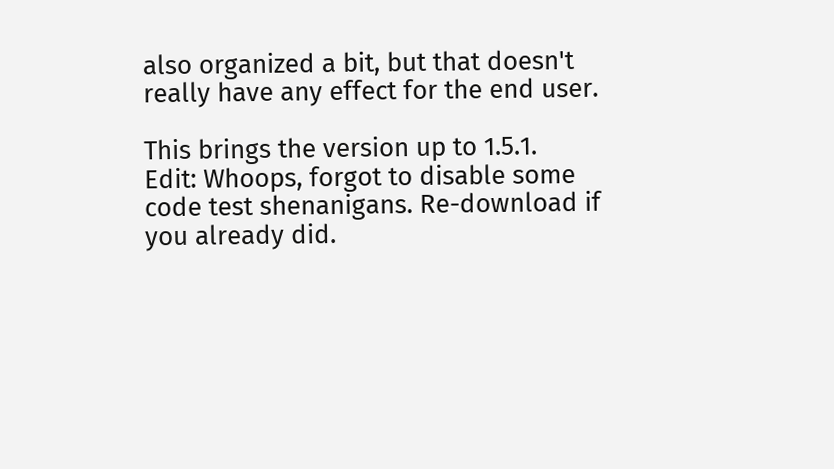also organized a bit, but that doesn't really have any effect for the end user.

This brings the version up to 1.5.1.
Edit: Whoops, forgot to disable some code test shenanigans. Re-download if you already did.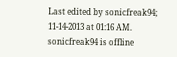Last edited by sonicfreak94; 11-14-2013 at 01:16 AM.
sonicfreak94 is offline